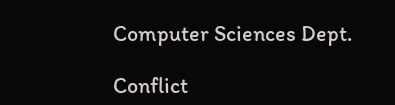Computer Sciences Dept.

Conflict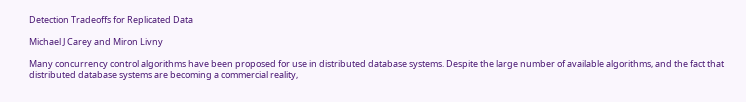Detection Tradeoffs for Replicated Data

Michael J Carey and Miron Livny

Many concurrency control algorithms have been proposed for use in distributed database systems. Despite the large number of available algorithms, and the fact that distributed database systems are becoming a commercial reality,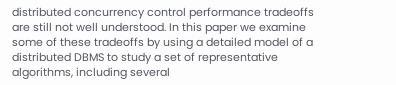distributed concurrency control performance tradeoffs are still not well understood. In this paper we examine some of these tradeoffs by using a detailed model of a distributed DBMS to study a set of representative algorithms, including several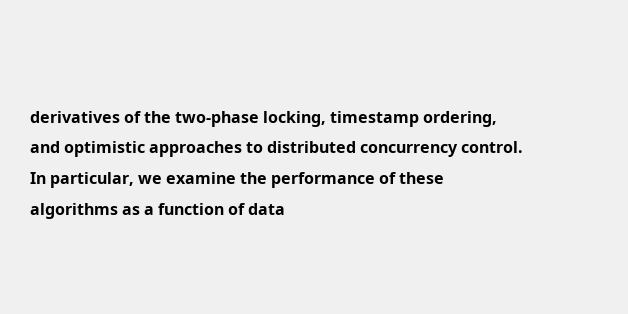derivatives of the two-phase locking, timestamp ordering, and optimistic approaches to distributed concurrency control. In particular, we examine the performance of these algorithms as a function of data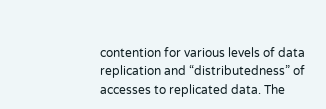contention for various levels of data replication and “distributedness” of accesses to replicated data. The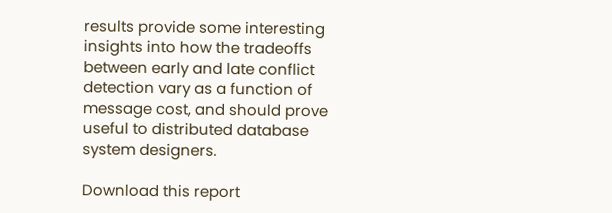results provide some interesting insights into how the tradeoffs between early and late conflict detection vary as a function of message cost, and should prove useful to distributed database system designers.

Download this report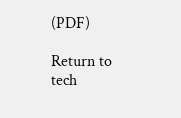(PDF)

Return to tech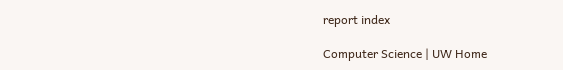report index

Computer Science | UW Home